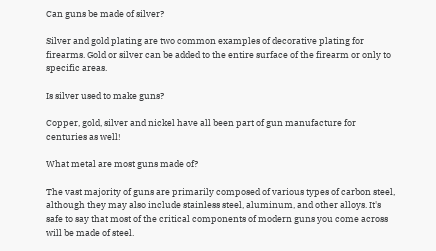Can guns be made of silver?

Silver and gold plating are two common examples of decorative plating for firearms. Gold or silver can be added to the entire surface of the firearm or only to specific areas.

Is silver used to make guns?

Copper, gold, silver and nickel have all been part of gun manufacture for centuries as well!

What metal are most guns made of?

The vast majority of guns are primarily composed of various types of carbon steel, although they may also include stainless steel, aluminum, and other alloys. It's safe to say that most of the critical components of modern guns you come across will be made of steel.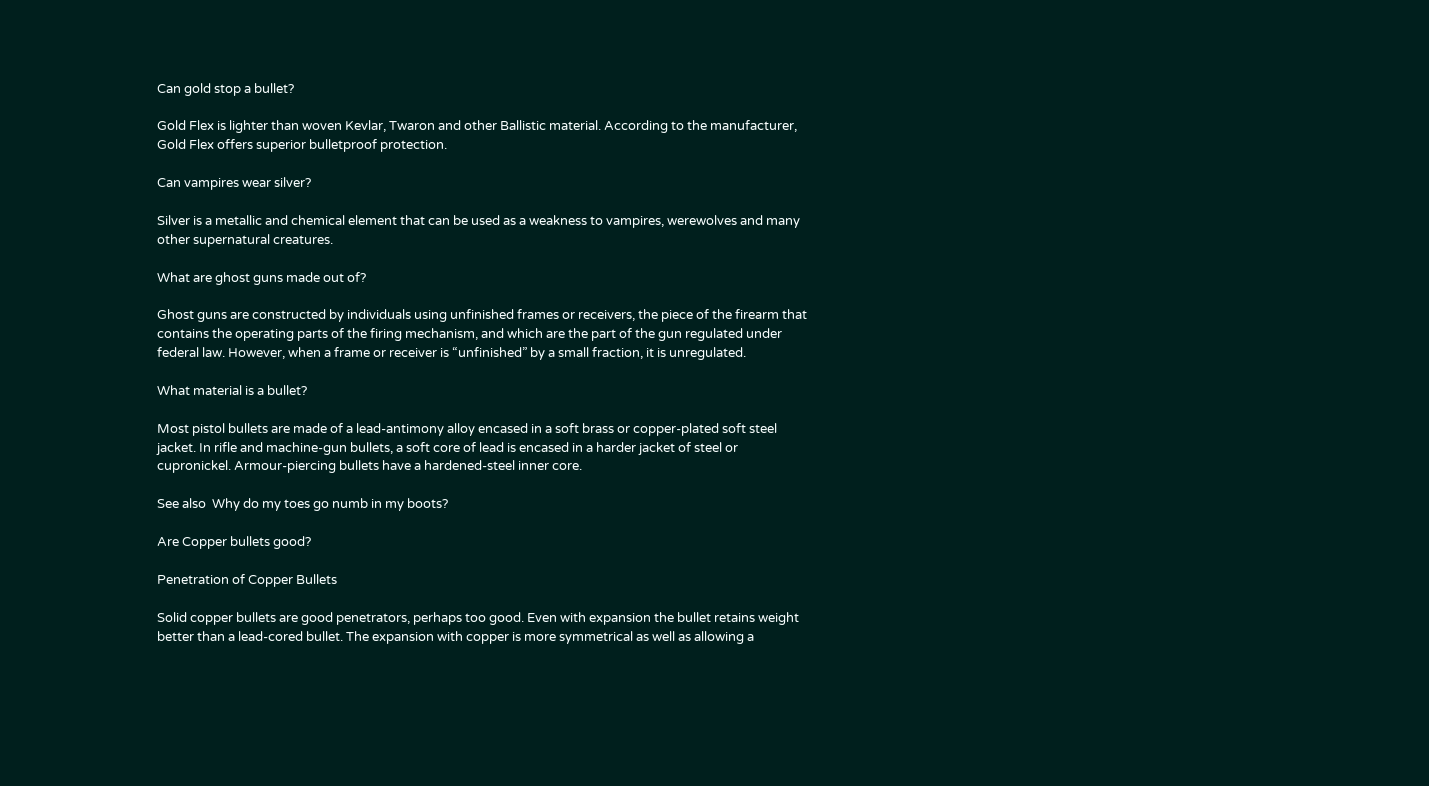Can gold stop a bullet?

Gold Flex is lighter than woven Kevlar, Twaron and other Ballistic material. According to the manufacturer, Gold Flex offers superior bulletproof protection.

Can vampires wear silver?

Silver is a metallic and chemical element that can be used as a weakness to vampires, werewolves and many other supernatural creatures.

What are ghost guns made out of?

Ghost guns are constructed by individuals using unfinished frames or receivers, the piece of the firearm that contains the operating parts of the firing mechanism, and which are the part of the gun regulated under federal law. However, when a frame or receiver is “unfinished” by a small fraction, it is unregulated.

What material is a bullet?

Most pistol bullets are made of a lead-antimony alloy encased in a soft brass or copper-plated soft steel jacket. In rifle and machine-gun bullets, a soft core of lead is encased in a harder jacket of steel or cupronickel. Armour-piercing bullets have a hardened-steel inner core.

See also  Why do my toes go numb in my boots?

Are Copper bullets good?

Penetration of Copper Bullets

Solid copper bullets are good penetrators, perhaps too good. Even with expansion the bullet retains weight better than a lead-cored bullet. The expansion with copper is more symmetrical as well as allowing a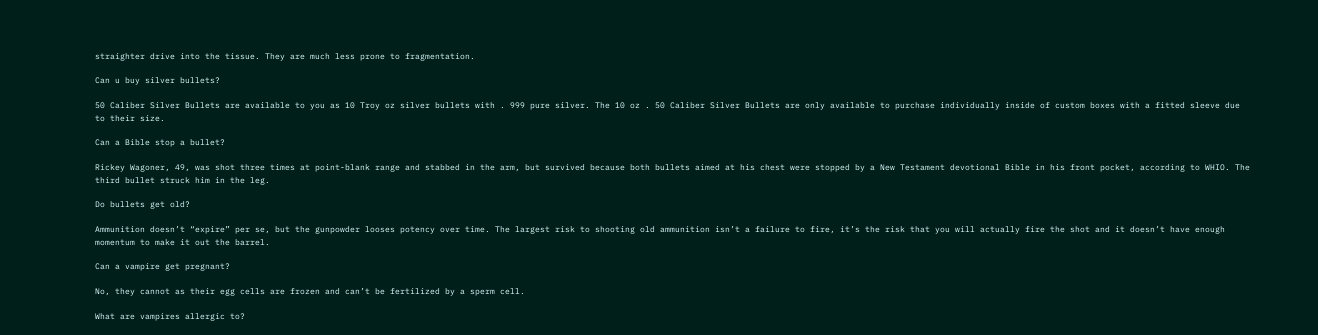straighter drive into the tissue. They are much less prone to fragmentation.

Can u buy silver bullets?

50 Caliber Silver Bullets are available to you as 10 Troy oz silver bullets with . 999 pure silver. The 10 oz . 50 Caliber Silver Bullets are only available to purchase individually inside of custom boxes with a fitted sleeve due to their size.

Can a Bible stop a bullet?

Rickey Wagoner, 49, was shot three times at point-blank range and stabbed in the arm, but survived because both bullets aimed at his chest were stopped by a New Testament devotional Bible in his front pocket, according to WHIO. The third bullet struck him in the leg.

Do bullets get old?

Ammunition doesn’t “expire” per se, but the gunpowder looses potency over time. The largest risk to shooting old ammunition isn’t a failure to fire, it’s the risk that you will actually fire the shot and it doesn’t have enough momentum to make it out the barrel.

Can a vampire get pregnant?

No, they cannot as their egg cells are frozen and can’t be fertilized by a sperm cell.

What are vampires allergic to?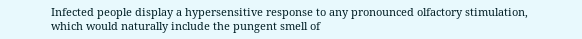Infected people display a hypersensitive response to any pronounced olfactory stimulation, which would naturally include the pungent smell of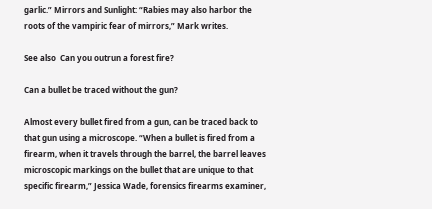garlic.” Mirrors and Sunlight: “Rabies may also harbor the roots of the vampiric fear of mirrors,” Mark writes.

See also  Can you outrun a forest fire?

Can a bullet be traced without the gun?

Almost every bullet fired from a gun, can be traced back to that gun using a microscope. “When a bullet is fired from a firearm, when it travels through the barrel, the barrel leaves microscopic markings on the bullet that are unique to that specific firearm,” Jessica Wade, forensics firearms examiner,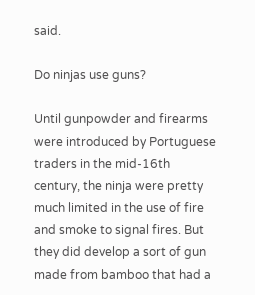said.

Do ninjas use guns?

Until gunpowder and firearms were introduced by Portuguese traders in the mid-16th century, the ninja were pretty much limited in the use of fire and smoke to signal fires. But they did develop a sort of gun made from bamboo that had a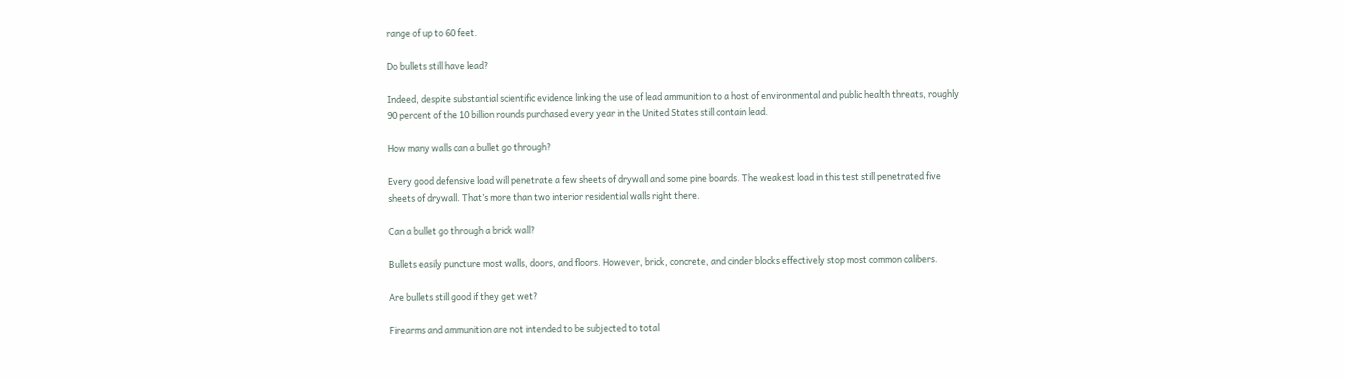range of up to 60 feet.

Do bullets still have lead?

Indeed, despite substantial scientific evidence linking the use of lead ammunition to a host of environmental and public health threats, roughly 90 percent of the 10 billion rounds purchased every year in the United States still contain lead.

How many walls can a bullet go through?

Every good defensive load will penetrate a few sheets of drywall and some pine boards. The weakest load in this test still penetrated five sheets of drywall. That’s more than two interior residential walls right there.

Can a bullet go through a brick wall?

Bullets easily puncture most walls, doors, and floors. However, brick, concrete, and cinder blocks effectively stop most common calibers.

Are bullets still good if they get wet?

Firearms and ammunition are not intended to be subjected to total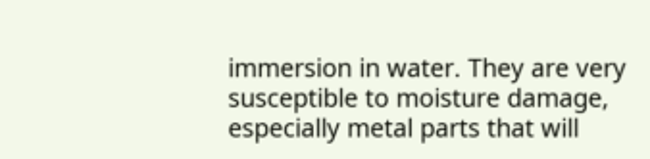immersion in water. They are very susceptible to moisture damage, especially metal parts that will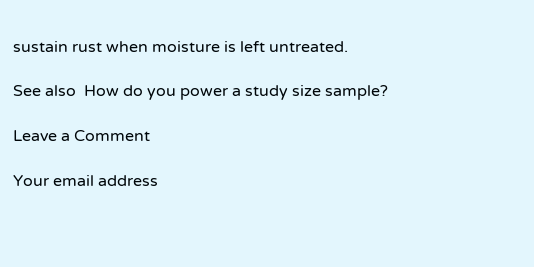sustain rust when moisture is left untreated.

See also  How do you power a study size sample?

Leave a Comment

Your email address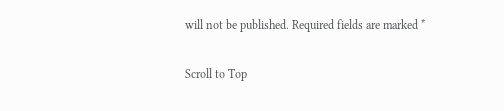will not be published. Required fields are marked *

Scroll to Top